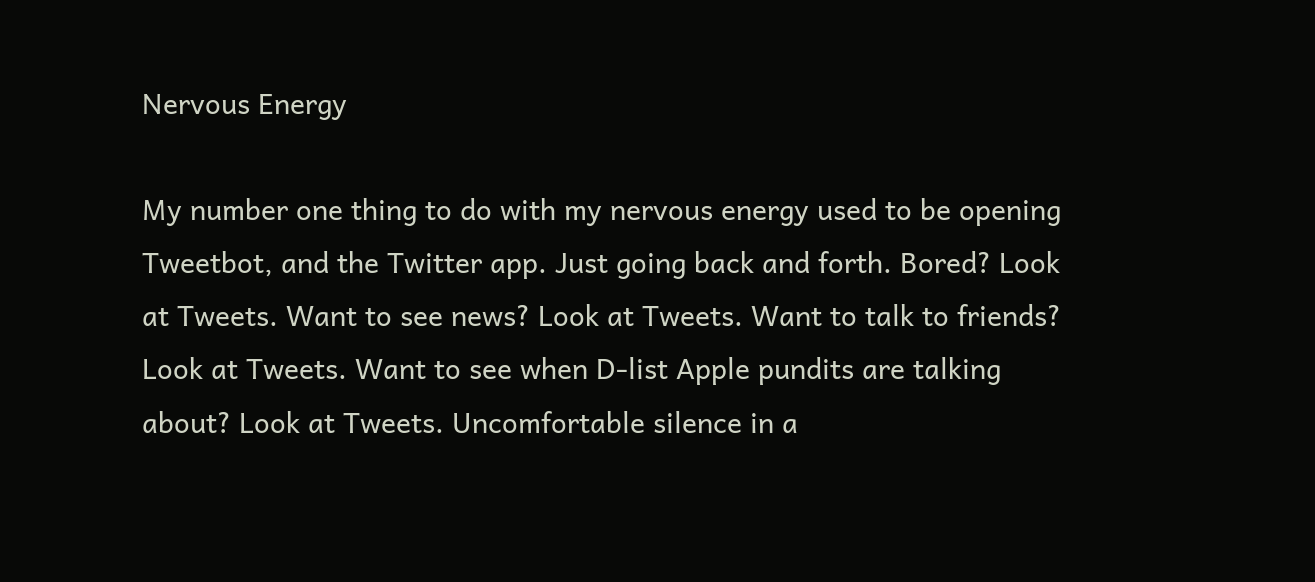Nervous Energy

My number one thing to do with my nervous energy used to be opening Tweetbot, and the Twitter app. Just going back and forth. Bored? Look at Tweets. Want to see news? Look at Tweets. Want to talk to friends? Look at Tweets. Want to see when D-list Apple pundits are talking about? Look at Tweets. Uncomfortable silence in a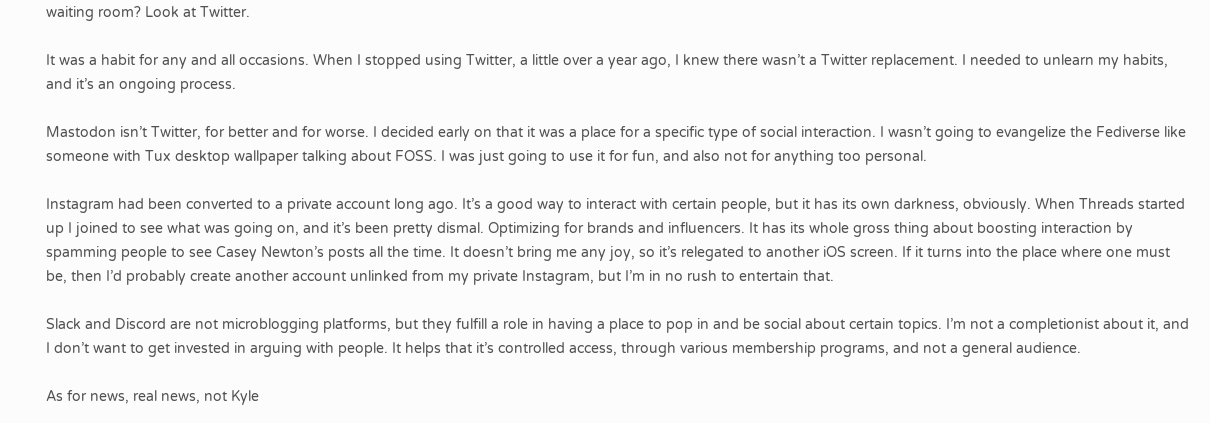waiting room? Look at Twitter.

It was a habit for any and all occasions. When I stopped using Twitter, a little over a year ago, I knew there wasn’t a Twitter replacement. I needed to unlearn my habits, and it’s an ongoing process.

Mastodon isn’t Twitter, for better and for worse. I decided early on that it was a place for a specific type of social interaction. I wasn’t going to evangelize the Fediverse like someone with Tux desktop wallpaper talking about FOSS. I was just going to use it for fun, and also not for anything too personal.

Instagram had been converted to a private account long ago. It’s a good way to interact with certain people, but it has its own darkness, obviously. When Threads started up I joined to see what was going on, and it’s been pretty dismal. Optimizing for brands and influencers. It has its whole gross thing about boosting interaction by spamming people to see Casey Newton’s posts all the time. It doesn’t bring me any joy, so it’s relegated to another iOS screen. If it turns into the place where one must be, then I’d probably create another account unlinked from my private Instagram, but I’m in no rush to entertain that.

Slack and Discord are not microblogging platforms, but they fulfill a role in having a place to pop in and be social about certain topics. I’m not a completionist about it, and I don’t want to get invested in arguing with people. It helps that it’s controlled access, through various membership programs, and not a general audience.

As for news, real news, not Kyle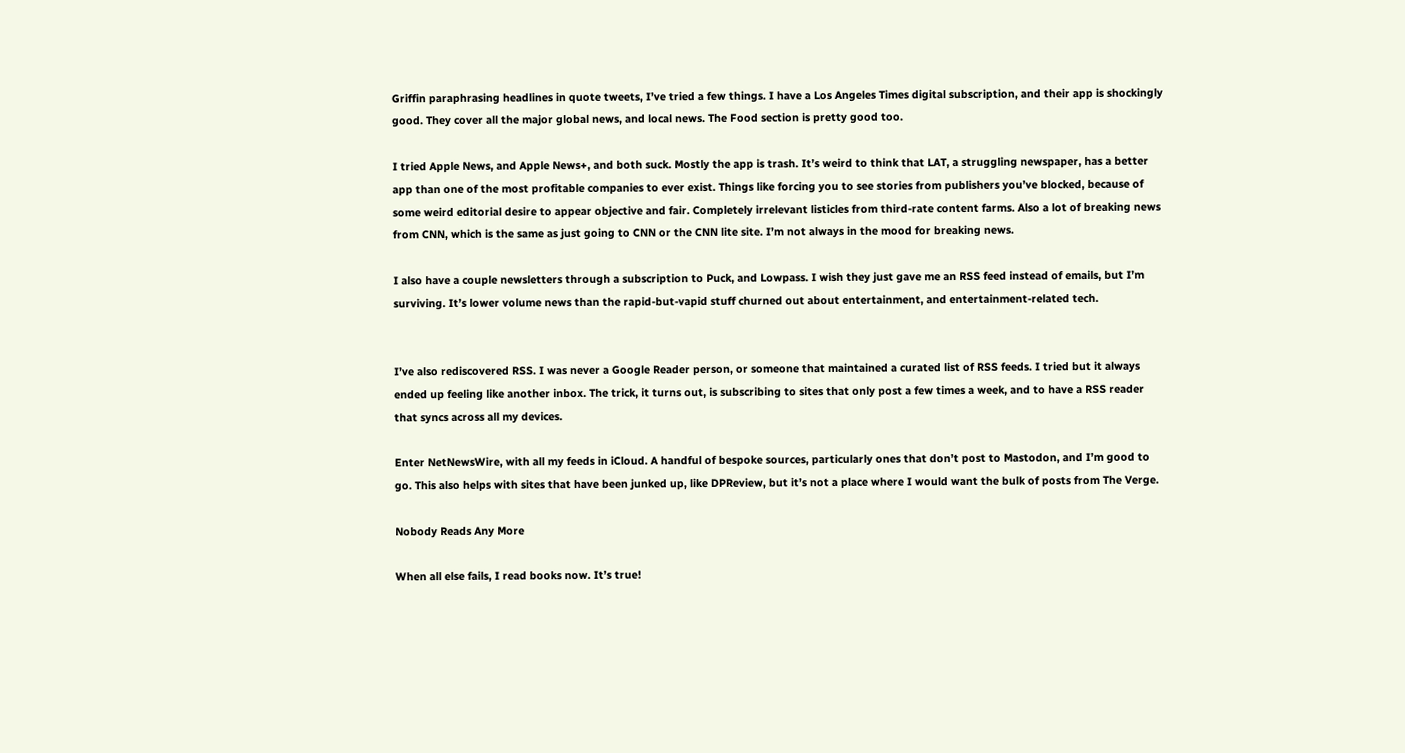Griffin paraphrasing headlines in quote tweets, I’ve tried a few things. I have a Los Angeles Times digital subscription, and their app is shockingly good. They cover all the major global news, and local news. The Food section is pretty good too.

I tried Apple News, and Apple News+, and both suck. Mostly the app is trash. It’s weird to think that LAT, a struggling newspaper, has a better app than one of the most profitable companies to ever exist. Things like forcing you to see stories from publishers you’ve blocked, because of some weird editorial desire to appear objective and fair. Completely irrelevant listicles from third-rate content farms. Also a lot of breaking news from CNN, which is the same as just going to CNN or the CNN lite site. I’m not always in the mood for breaking news.

I also have a couple newsletters through a subscription to Puck, and Lowpass. I wish they just gave me an RSS feed instead of emails, but I’m surviving. It’s lower volume news than the rapid-but-vapid stuff churned out about entertainment, and entertainment-related tech.


I’ve also rediscovered RSS. I was never a Google Reader person, or someone that maintained a curated list of RSS feeds. I tried but it always ended up feeling like another inbox. The trick, it turns out, is subscribing to sites that only post a few times a week, and to have a RSS reader that syncs across all my devices.

Enter NetNewsWire, with all my feeds in iCloud. A handful of bespoke sources, particularly ones that don’t post to Mastodon, and I’m good to go. This also helps with sites that have been junked up, like DPReview, but it’s not a place where I would want the bulk of posts from The Verge.

Nobody Reads Any More

When all else fails, I read books now. It’s true!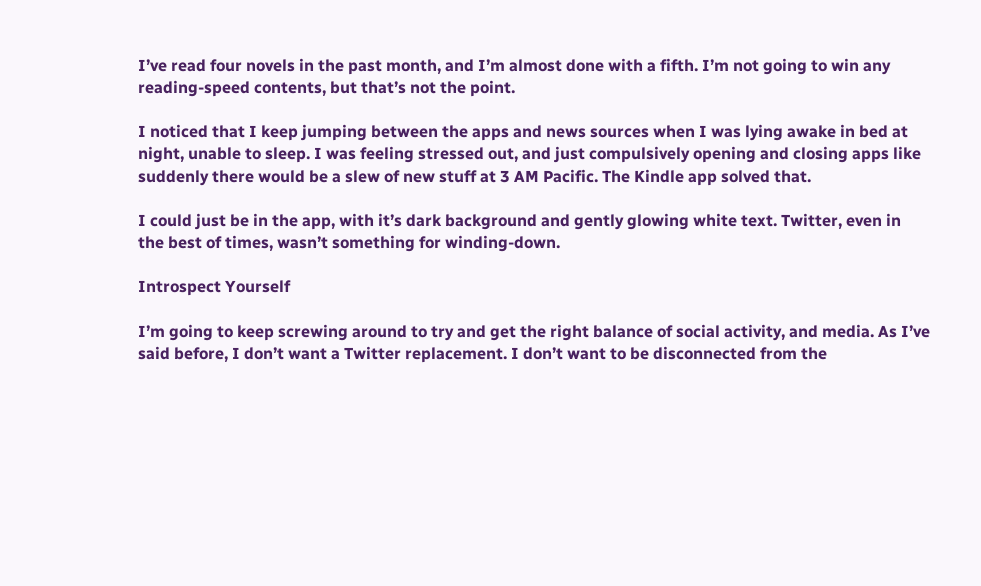I’ve read four novels in the past month, and I’m almost done with a fifth. I’m not going to win any reading-speed contents, but that’s not the point.

I noticed that I keep jumping between the apps and news sources when I was lying awake in bed at night, unable to sleep. I was feeling stressed out, and just compulsively opening and closing apps like suddenly there would be a slew of new stuff at 3 AM Pacific. The Kindle app solved that.

I could just be in the app, with it’s dark background and gently glowing white text. Twitter, even in the best of times, wasn’t something for winding-down.

Introspect Yourself

I’m going to keep screwing around to try and get the right balance of social activity, and media. As I’ve said before, I don’t want a Twitter replacement. I don’t want to be disconnected from the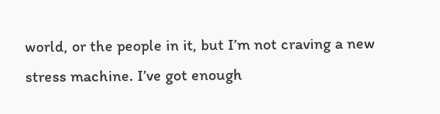world, or the people in it, but I’m not craving a new stress machine. I’ve got enough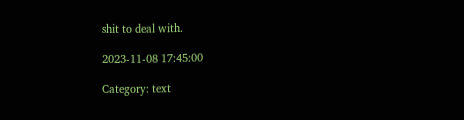shit to deal with.

2023-11-08 17:45:00

Category: text